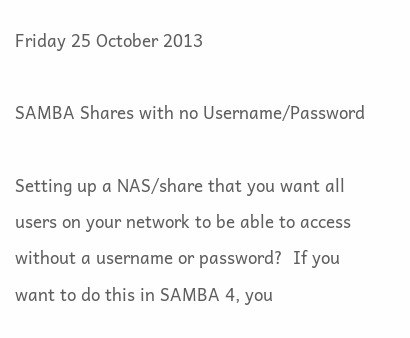Friday 25 October 2013

SAMBA Shares with no Username/Password

Setting up a NAS/share that you want all users on your network to be able to access without a username or password?  If you want to do this in SAMBA 4, you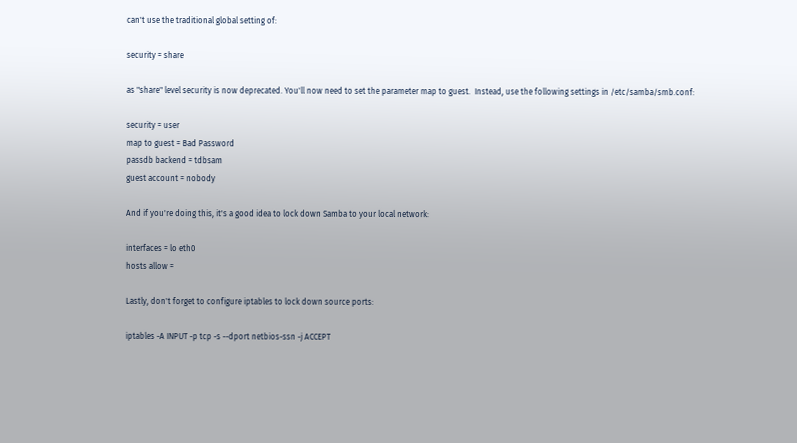can't use the traditional global setting of:

security = share

as "share" level security is now deprecated. You'll now need to set the parameter map to guest.  Instead, use the following settings in /etc/samba/smb.conf:

security = user
map to guest = Bad Password
passdb backend = tdbsam
guest account = nobody

And if you're doing this, it's a good idea to lock down Samba to your local network:

interfaces = lo eth0
hosts allow =

Lastly, don't forget to configure iptables to lock down source ports:

iptables -A INPUT -p tcp -s --dport netbios-ssn -j ACCEPT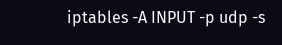iptables -A INPUT -p udp -s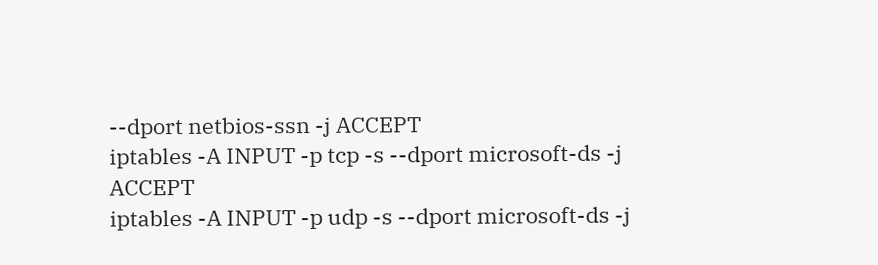--dport netbios-ssn -j ACCEPT
iptables -A INPUT -p tcp -s --dport microsoft-ds -j ACCEPT
iptables -A INPUT -p udp -s --dport microsoft-ds -j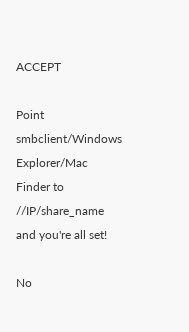ACCEPT

Point smbclient/Windows Explorer/Mac Finder to //IP/share_name and you're all set!

No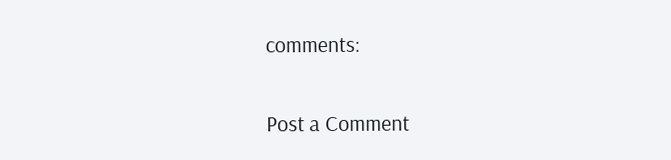comments:

Post a Comment